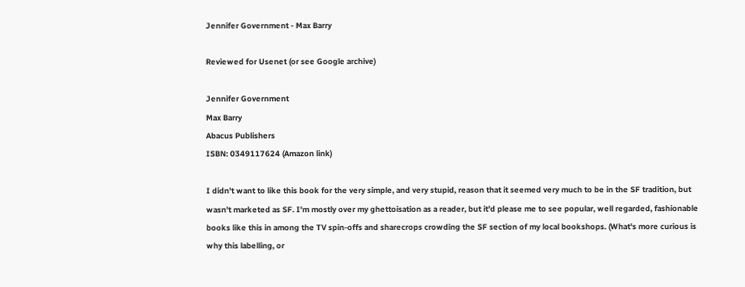Jennifer Government - Max Barry

Reviewed for Usenet (or see Google archive)

Jennifer Government
Max Barry
Abacus Publishers
ISBN: 0349117624 (Amazon link)

I didn't want to like this book for the very simple, and very stupid, reason that it seemed very much to be in the SF tradition, but wasn't marketed as SF. I'm mostly over my ghettoisation as a reader, but it'd please me to see popular, well regarded, fashionable books like this in among the TV spin-offs and sharecrops crowding the SF section of my local bookshops. (What's more curious is why this labelling, or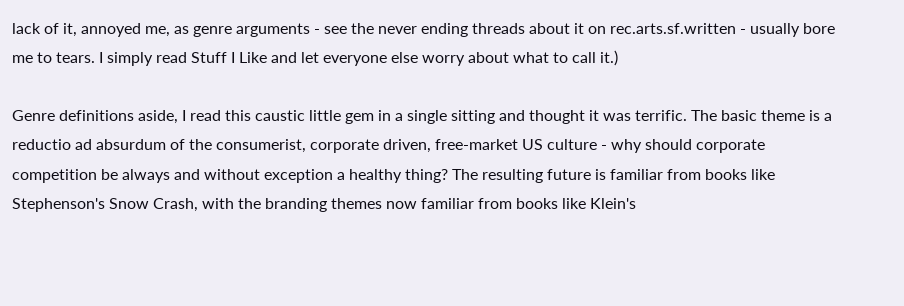lack of it, annoyed me, as genre arguments - see the never ending threads about it on rec.arts.sf.written - usually bore me to tears. I simply read Stuff I Like and let everyone else worry about what to call it.)

Genre definitions aside, I read this caustic little gem in a single sitting and thought it was terrific. The basic theme is a reductio ad absurdum of the consumerist, corporate driven, free-market US culture - why should corporate competition be always and without exception a healthy thing? The resulting future is familiar from books like Stephenson's Snow Crash, with the branding themes now familiar from books like Klein's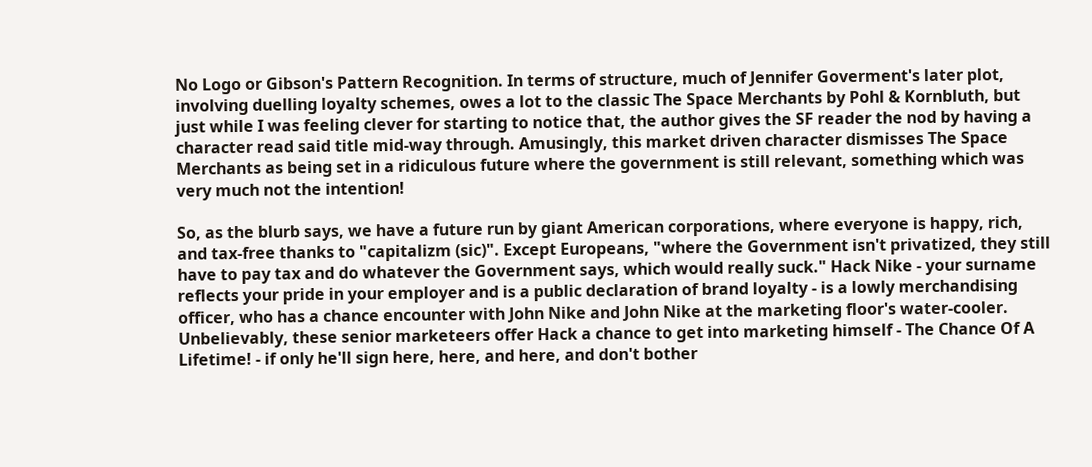No Logo or Gibson's Pattern Recognition. In terms of structure, much of Jennifer Goverment's later plot, involving duelling loyalty schemes, owes a lot to the classic The Space Merchants by Pohl & Kornbluth, but just while I was feeling clever for starting to notice that, the author gives the SF reader the nod by having a character read said title mid-way through. Amusingly, this market driven character dismisses The Space Merchants as being set in a ridiculous future where the government is still relevant, something which was very much not the intention!

So, as the blurb says, we have a future run by giant American corporations, where everyone is happy, rich, and tax-free thanks to "capitalizm (sic)". Except Europeans, "where the Government isn't privatized, they still have to pay tax and do whatever the Government says, which would really suck." Hack Nike - your surname reflects your pride in your employer and is a public declaration of brand loyalty - is a lowly merchandising officer, who has a chance encounter with John Nike and John Nike at the marketing floor's water-cooler. Unbelievably, these senior marketeers offer Hack a chance to get into marketing himself - The Chance Of A Lifetime! - if only he'll sign here, here, and here, and don't bother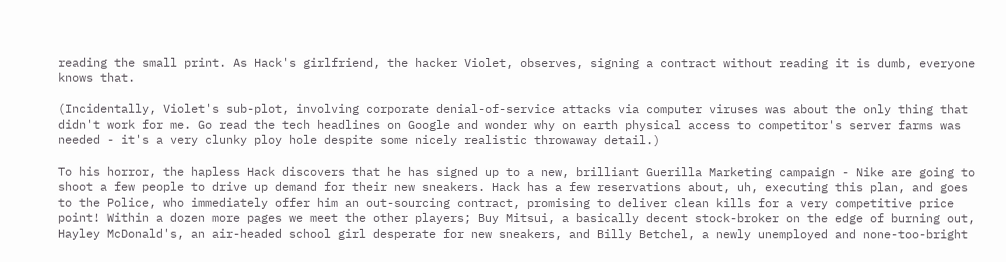reading the small print. As Hack's girlfriend, the hacker Violet, observes, signing a contract without reading it is dumb, everyone knows that.

(Incidentally, Violet's sub-plot, involving corporate denial-of-service attacks via computer viruses was about the only thing that didn't work for me. Go read the tech headlines on Google and wonder why on earth physical access to competitor's server farms was needed - it's a very clunky ploy hole despite some nicely realistic throwaway detail.)

To his horror, the hapless Hack discovers that he has signed up to a new, brilliant Guerilla Marketing campaign - Nike are going to shoot a few people to drive up demand for their new sneakers. Hack has a few reservations about, uh, executing this plan, and goes to the Police, who immediately offer him an out-sourcing contract, promising to deliver clean kills for a very competitive price point! Within a dozen more pages we meet the other players; Buy Mitsui, a basically decent stock-broker on the edge of burning out, Hayley McDonald's, an air-headed school girl desperate for new sneakers, and Billy Betchel, a newly unemployed and none-too-bright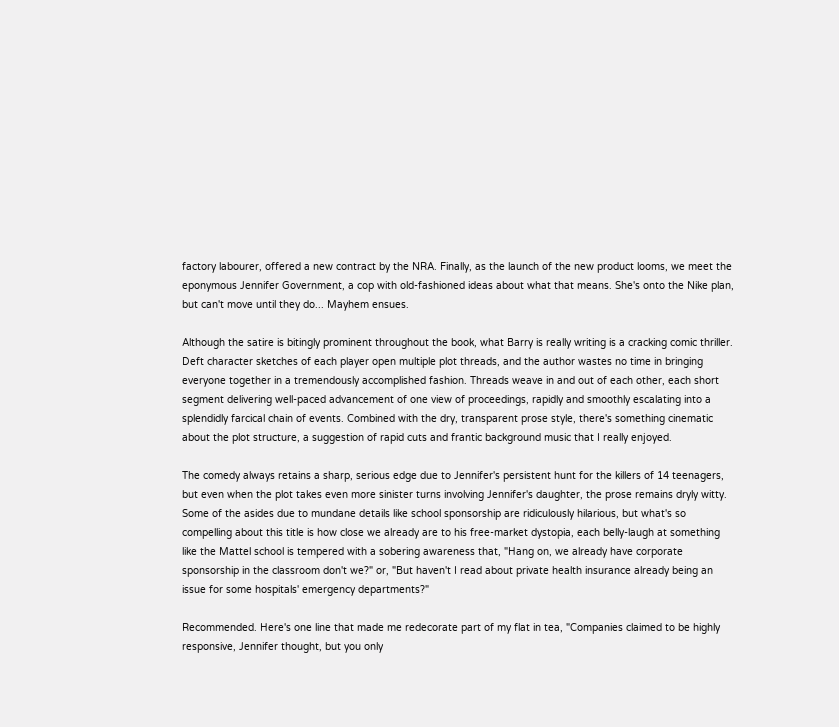factory labourer, offered a new contract by the NRA. Finally, as the launch of the new product looms, we meet the eponymous Jennifer Government, a cop with old-fashioned ideas about what that means. She's onto the Nike plan, but can't move until they do... Mayhem ensues.

Although the satire is bitingly prominent throughout the book, what Barry is really writing is a cracking comic thriller. Deft character sketches of each player open multiple plot threads, and the author wastes no time in bringing everyone together in a tremendously accomplished fashion. Threads weave in and out of each other, each short segment delivering well-paced advancement of one view of proceedings, rapidly and smoothly escalating into a splendidly farcical chain of events. Combined with the dry, transparent prose style, there's something cinematic about the plot structure, a suggestion of rapid cuts and frantic background music that I really enjoyed.

The comedy always retains a sharp, serious edge due to Jennifer's persistent hunt for the killers of 14 teenagers, but even when the plot takes even more sinister turns involving Jennifer's daughter, the prose remains dryly witty. Some of the asides due to mundane details like school sponsorship are ridiculously hilarious, but what's so compelling about this title is how close we already are to his free-market dystopia, each belly-laugh at something like the Mattel school is tempered with a sobering awareness that, "Hang on, we already have corporate sponsorship in the classroom don't we?" or, "But haven't I read about private health insurance already being an issue for some hospitals' emergency departments?"

Recommended. Here's one line that made me redecorate part of my flat in tea, "Companies claimed to be highly responsive, Jennifer thought, but you only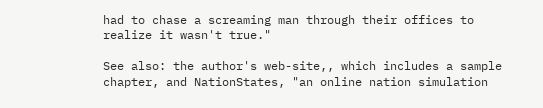had to chase a screaming man through their offices to realize it wasn't true."

See also: the author's web-site,, which includes a sample chapter, and NationStates, "an online nation simulation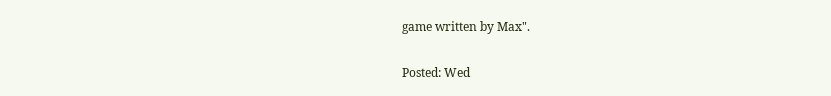game written by Max".

Posted: Wed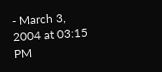- March 3, 2004 at 03:15 PM